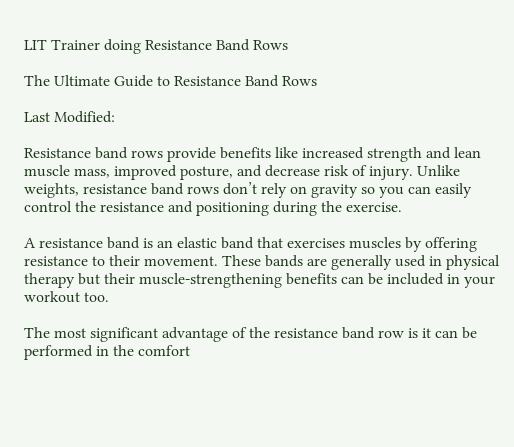LIT Trainer doing Resistance Band Rows

The Ultimate Guide to Resistance Band Rows

Last Modified:

Resistance band rows provide benefits like increased strength and lean muscle mass, improved posture, and decrease risk of injury. Unlike weights, resistance band rows don’t rely on gravity so you can easily control the resistance and positioning during the exercise.

A resistance band is an elastic band that exercises muscles by offering resistance to their movement. These bands are generally used in physical therapy but their muscle-strengthening benefits can be included in your workout too.

The most significant advantage of the resistance band row is it can be performed in the comfort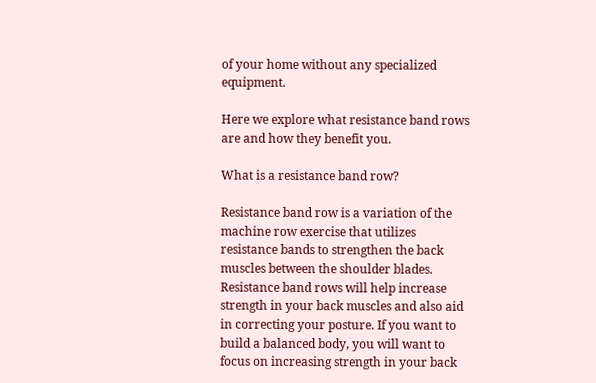of your home without any specialized equipment.

Here we explore what resistance band rows are and how they benefit you.

What is a resistance band row?

Resistance band row is a variation of the machine row exercise that utilizes resistance bands to strengthen the back muscles between the shoulder blades. Resistance band rows will help increase strength in your back muscles and also aid in correcting your posture. If you want to build a balanced body, you will want to focus on increasing strength in your back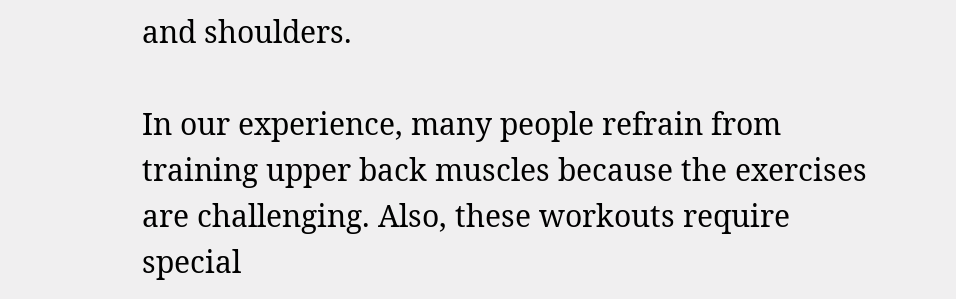and shoulders.

In our experience, many people refrain from training upper back muscles because the exercises are challenging. Also, these workouts require special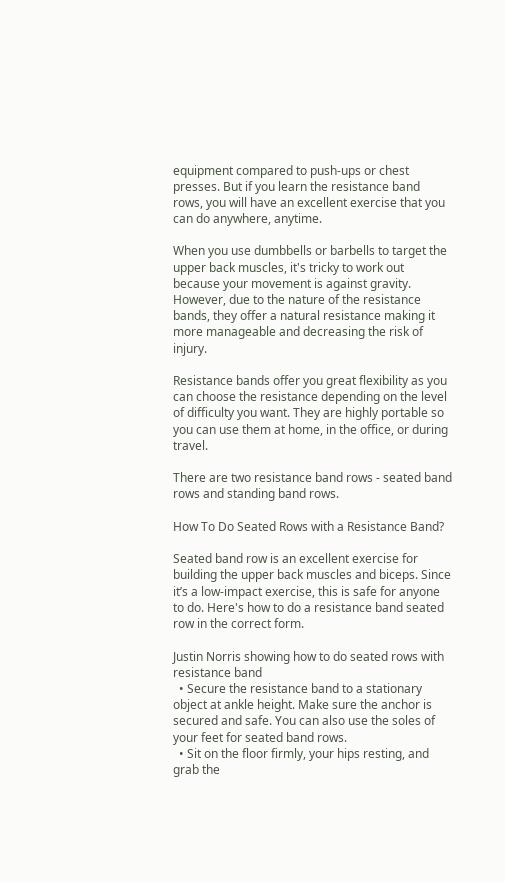equipment compared to push-ups or chest presses. But if you learn the resistance band rows, you will have an excellent exercise that you can do anywhere, anytime.

When you use dumbbells or barbells to target the upper back muscles, it's tricky to work out because your movement is against gravity. However, due to the nature of the resistance bands, they offer a natural resistance making it more manageable and decreasing the risk of injury.

Resistance bands offer you great flexibility as you can choose the resistance depending on the level of difficulty you want. They are highly portable so you can use them at home, in the office, or during travel.

There are two resistance band rows - seated band rows and standing band rows.

How To Do Seated Rows with a Resistance Band?

Seated band row is an excellent exercise for building the upper back muscles and biceps. Since it’s a low-impact exercise, this is safe for anyone to do. Here's how to do a resistance band seated row in the correct form.

Justin Norris showing how to do seated rows with resistance band
  • Secure the resistance band to a stationary object at ankle height. Make sure the anchor is secured and safe. You can also use the soles of your feet for seated band rows.
  • Sit on the floor firmly, your hips resting, and grab the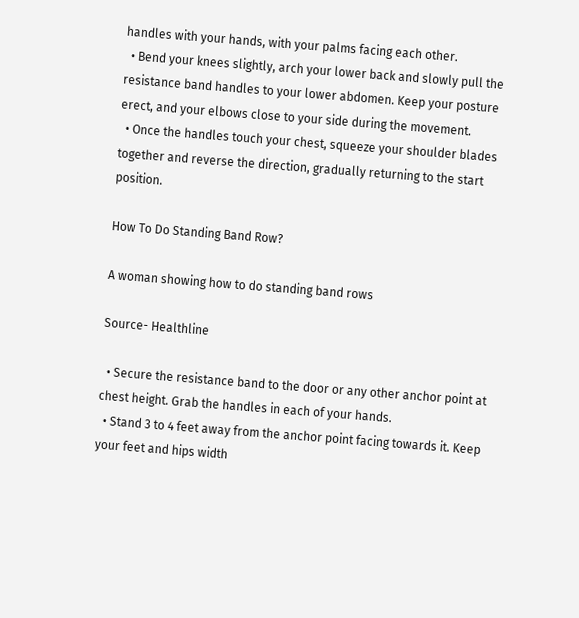handles with your hands, with your palms facing each other.
  • Bend your knees slightly, arch your lower back and slowly pull the resistance band handles to your lower abdomen. Keep your posture erect, and your elbows close to your side during the movement.
  • Once the handles touch your chest, squeeze your shoulder blades together and reverse the direction, gradually returning to the start position.

How To Do Standing Band Row?

A woman showing how to do standing band rows

Source- Healthline

  • Secure the resistance band to the door or any other anchor point at chest height. Grab the handles in each of your hands.
  • Stand 3 to 4 feet away from the anchor point facing towards it. Keep your feet and hips width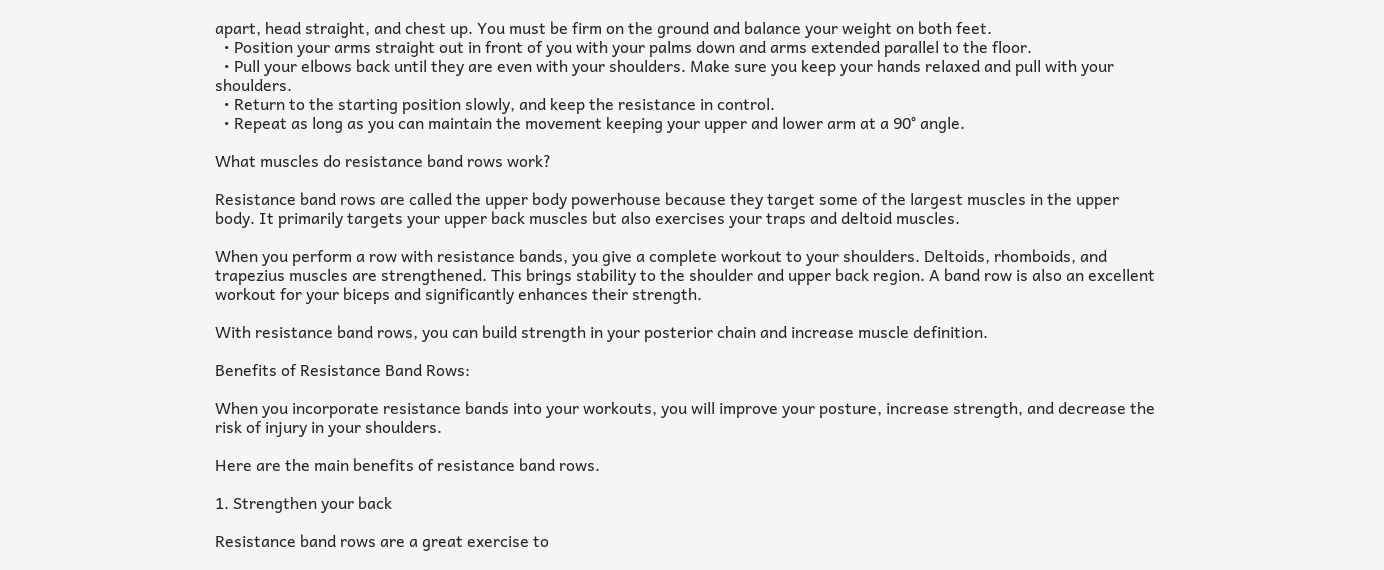apart, head straight, and chest up. You must be firm on the ground and balance your weight on both feet.
  • Position your arms straight out in front of you with your palms down and arms extended parallel to the floor.
  • Pull your elbows back until they are even with your shoulders. Make sure you keep your hands relaxed and pull with your shoulders.
  • Return to the starting position slowly, and keep the resistance in control.
  • Repeat as long as you can maintain the movement keeping your upper and lower arm at a 90° angle.

What muscles do resistance band rows work?

Resistance band rows are called the upper body powerhouse because they target some of the largest muscles in the upper body. It primarily targets your upper back muscles but also exercises your traps and deltoid muscles.

When you perform a row with resistance bands, you give a complete workout to your shoulders. Deltoids, rhomboids, and trapezius muscles are strengthened. This brings stability to the shoulder and upper back region. A band row is also an excellent workout for your biceps and significantly enhances their strength.

With resistance band rows, you can build strength in your posterior chain and increase muscle definition.

Benefits of Resistance Band Rows:

When you incorporate resistance bands into your workouts, you will improve your posture, increase strength, and decrease the risk of injury in your shoulders.

Here are the main benefits of resistance band rows.

1. Strengthen your back

Resistance band rows are a great exercise to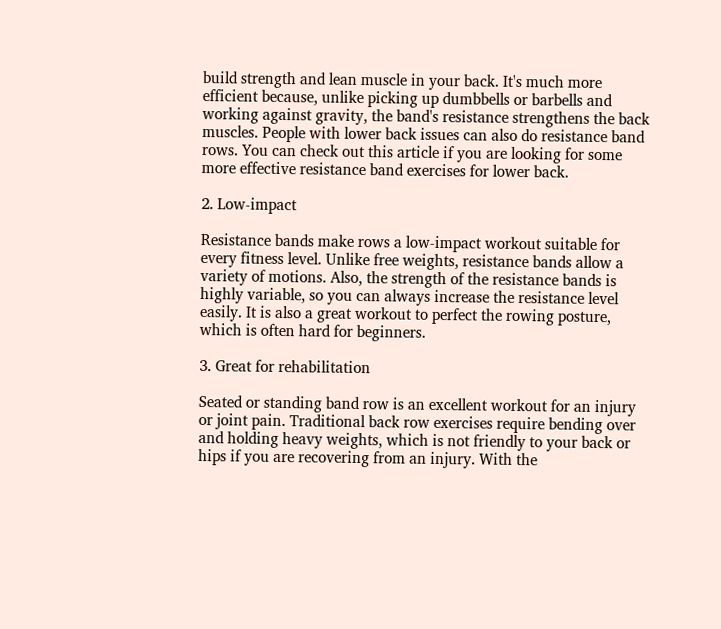build strength and lean muscle in your back. It's much more efficient because, unlike picking up dumbbells or barbells and working against gravity, the band's resistance strengthens the back muscles. People with lower back issues can also do resistance band rows. You can check out this article if you are looking for some more effective resistance band exercises for lower back.

2. Low-impact

Resistance bands make rows a low-impact workout suitable for every fitness level. Unlike free weights, resistance bands allow a variety of motions. Also, the strength of the resistance bands is highly variable, so you can always increase the resistance level easily. It is also a great workout to perfect the rowing posture, which is often hard for beginners.

3. Great for rehabilitation

Seated or standing band row is an excellent workout for an injury or joint pain. Traditional back row exercises require bending over and holding heavy weights, which is not friendly to your back or hips if you are recovering from an injury. With the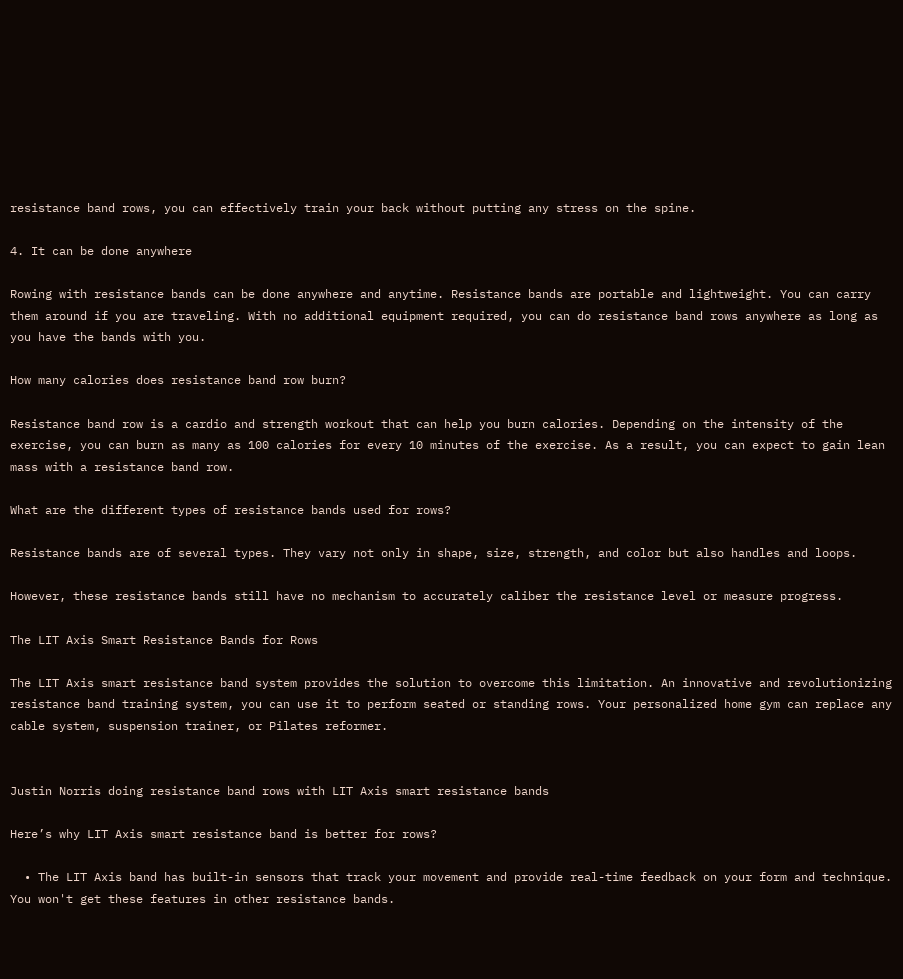resistance band rows, you can effectively train your back without putting any stress on the spine.

4. It can be done anywhere

Rowing with resistance bands can be done anywhere and anytime. Resistance bands are portable and lightweight. You can carry them around if you are traveling. With no additional equipment required, you can do resistance band rows anywhere as long as you have the bands with you.

How many calories does resistance band row burn?

Resistance band row is a cardio and strength workout that can help you burn calories. Depending on the intensity of the exercise, you can burn as many as 100 calories for every 10 minutes of the exercise. As a result, you can expect to gain lean mass with a resistance band row.

What are the different types of resistance bands used for rows?

Resistance bands are of several types. They vary not only in shape, size, strength, and color but also handles and loops.

However, these resistance bands still have no mechanism to accurately caliber the resistance level or measure progress.

The LIT Axis Smart Resistance Bands for Rows

The LIT Axis smart resistance band system provides the solution to overcome this limitation. An innovative and revolutionizing resistance band training system, you can use it to perform seated or standing rows. Your personalized home gym can replace any cable system, suspension trainer, or Pilates reformer.


Justin Norris doing resistance band rows with LIT Axis smart resistance bands

Here’s why LIT Axis smart resistance band is better for rows?

  • The LIT Axis band has built-in sensors that track your movement and provide real-time feedback on your form and technique. You won't get these features in other resistance bands.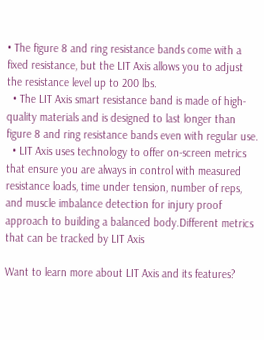• The figure 8 and ring resistance bands come with a fixed resistance, but the LIT Axis allows you to adjust the resistance level up to 200 lbs.
  • The LIT Axis smart resistance band is made of high-quality materials and is designed to last longer than figure 8 and ring resistance bands even with regular use.
  • LIT Axis uses technology to offer on-screen metrics that ensure you are always in control with measured resistance loads, time under tension, number of reps, and muscle imbalance detection for injury proof approach to building a balanced body.Different metrics that can be tracked by LIT Axis

Want to learn more about LIT Axis and its features?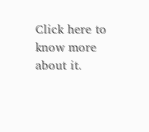Click here to know more about it.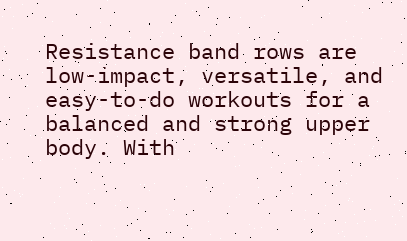Resistance band rows are low-impact, versatile, and easy-to-do workouts for a balanced and strong upper body. With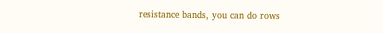resistance bands, you can do rows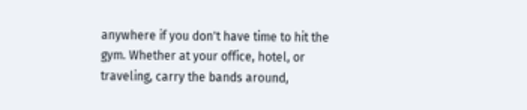anywhere if you don't have time to hit the gym. Whether at your office, hotel, or traveling, carry the bands around,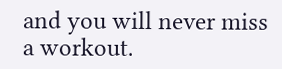and you will never miss a workout.